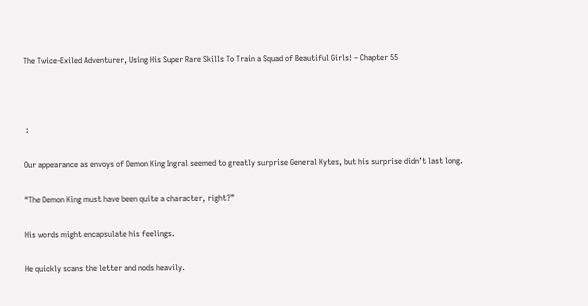The Twice-Exiled Adventurer, Using His Super Rare Skills To Train a Squad of Beautiful Girls! – Chapter 55



 :

Our appearance as envoys of Demon King Ingral seemed to greatly surprise General Kytes, but his surprise didn’t last long.

“The Demon King must have been quite a character, right?”

His words might encapsulate his feelings.

He quickly scans the letter and nods heavily.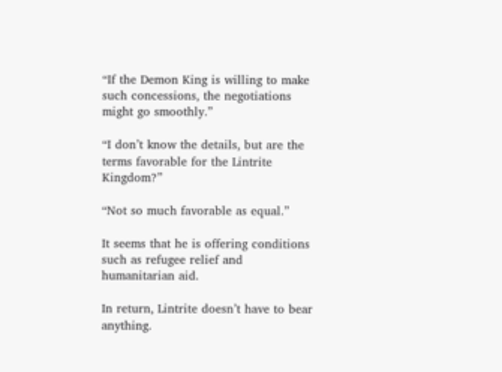“If the Demon King is willing to make such concessions, the negotiations might go smoothly.”

“I don’t know the details, but are the terms favorable for the Lintrite Kingdom?”

“Not so much favorable as equal.”

It seems that he is offering conditions such as refugee relief and humanitarian aid.

In return, Lintrite doesn’t have to bear anything.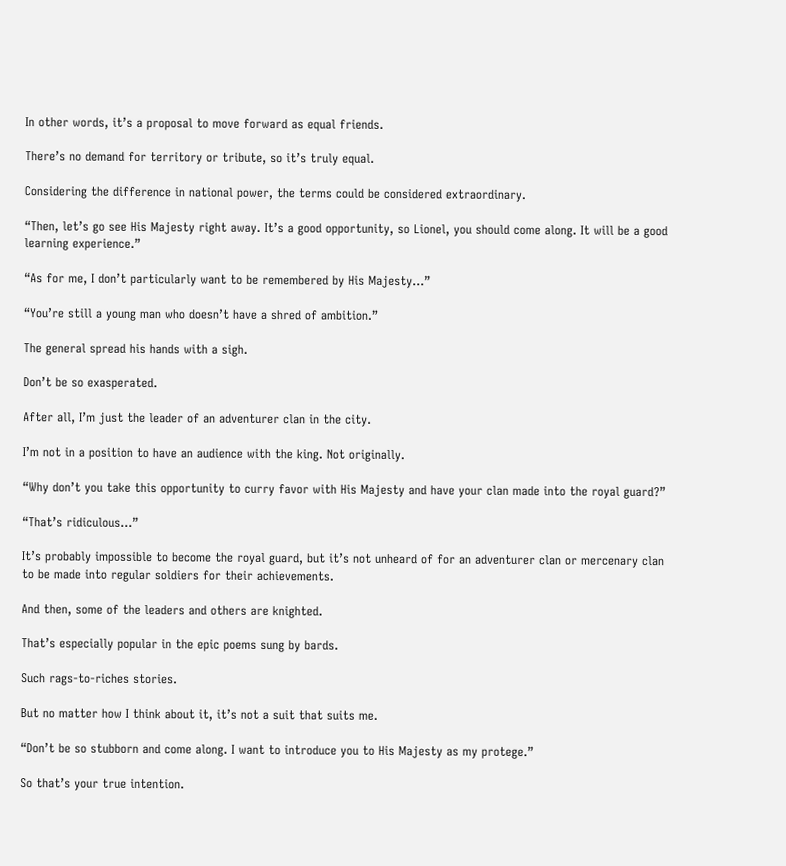In other words, it’s a proposal to move forward as equal friends.

There’s no demand for territory or tribute, so it’s truly equal.

Considering the difference in national power, the terms could be considered extraordinary.

“Then, let’s go see His Majesty right away. It’s a good opportunity, so Lionel, you should come along. It will be a good learning experience.”

“As for me, I don’t particularly want to be remembered by His Majesty…”

“You’re still a young man who doesn’t have a shred of ambition.”

The general spread his hands with a sigh.

Don’t be so exasperated.

After all, I’m just the leader of an adventurer clan in the city.

I’m not in a position to have an audience with the king. Not originally.

“Why don’t you take this opportunity to curry favor with His Majesty and have your clan made into the royal guard?”

“That’s ridiculous…”

It’s probably impossible to become the royal guard, but it’s not unheard of for an adventurer clan or mercenary clan to be made into regular soldiers for their achievements.

And then, some of the leaders and others are knighted.

That’s especially popular in the epic poems sung by bards.

Such rags-to-riches stories.

But no matter how I think about it, it’s not a suit that suits me.

“Don’t be so stubborn and come along. I want to introduce you to His Majesty as my protege.”

So that’s your true intention.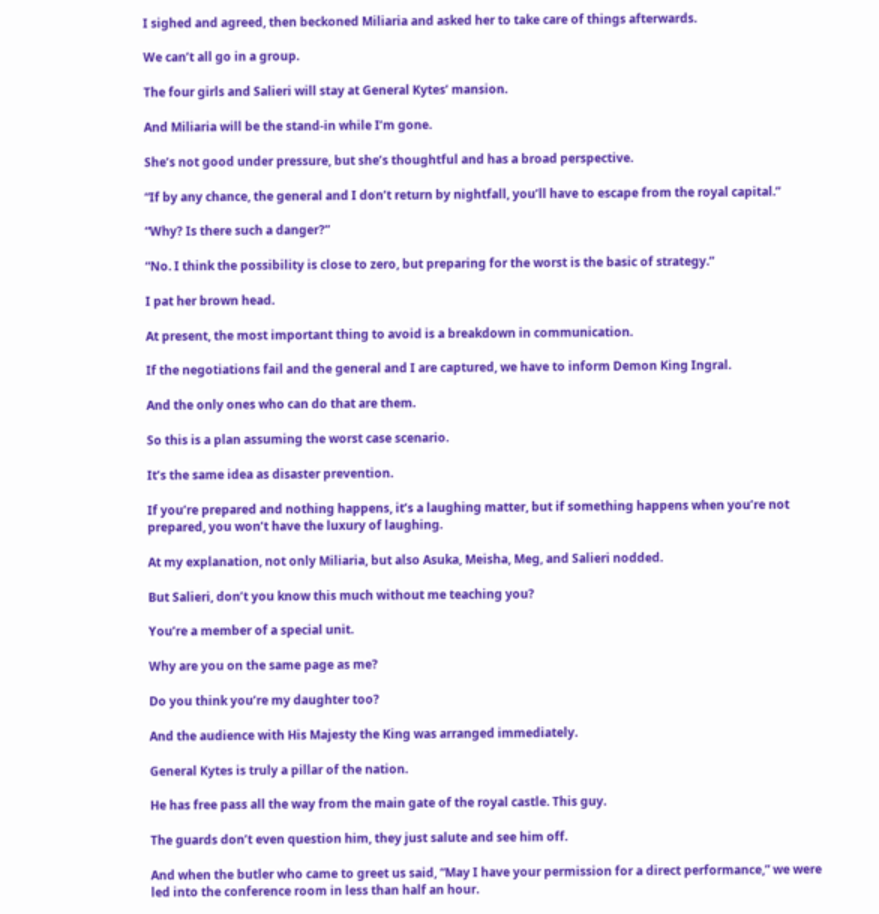I sighed and agreed, then beckoned Miliaria and asked her to take care of things afterwards.

We can’t all go in a group.

The four girls and Salieri will stay at General Kytes’ mansion.

And Miliaria will be the stand-in while I’m gone.

She’s not good under pressure, but she’s thoughtful and has a broad perspective.

“If by any chance, the general and I don’t return by nightfall, you’ll have to escape from the royal capital.”

“Why? Is there such a danger?”

“No. I think the possibility is close to zero, but preparing for the worst is the basic of strategy.”

I pat her brown head.

At present, the most important thing to avoid is a breakdown in communication.

If the negotiations fail and the general and I are captured, we have to inform Demon King Ingral.

And the only ones who can do that are them.

So this is a plan assuming the worst case scenario.

It’s the same idea as disaster prevention.

If you’re prepared and nothing happens, it’s a laughing matter, but if something happens when you’re not prepared, you won’t have the luxury of laughing.

At my explanation, not only Miliaria, but also Asuka, Meisha, Meg, and Salieri nodded.

But Salieri, don’t you know this much without me teaching you?

You’re a member of a special unit.

Why are you on the same page as me?

Do you think you’re my daughter too?

And the audience with His Majesty the King was arranged immediately.

General Kytes is truly a pillar of the nation.

He has free pass all the way from the main gate of the royal castle. This guy.

The guards don’t even question him, they just salute and see him off.

And when the butler who came to greet us said, “May I have your permission for a direct performance,” we were led into the conference room in less than half an hour.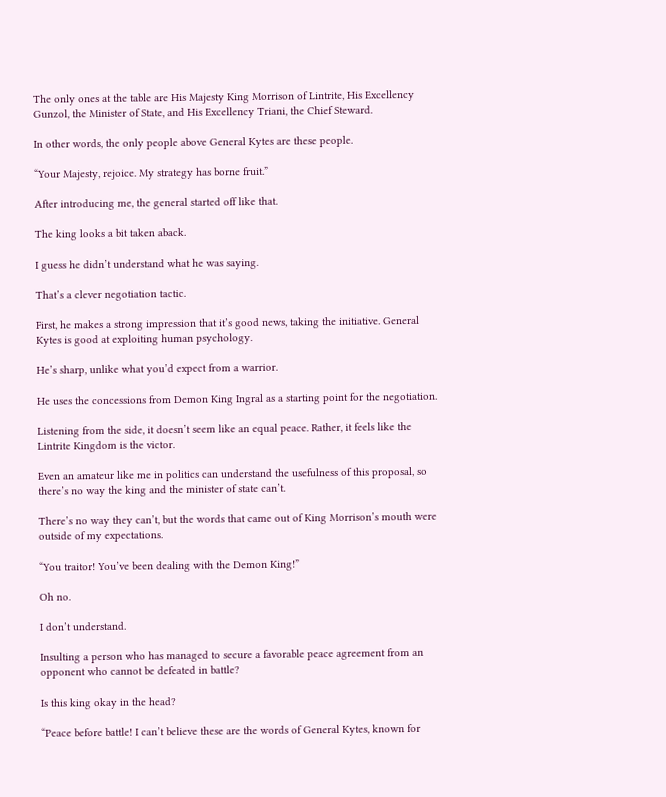The only ones at the table are His Majesty King Morrison of Lintrite, His Excellency Gunzol, the Minister of State, and His Excellency Triani, the Chief Steward.

In other words, the only people above General Kytes are these people.

“Your Majesty, rejoice. My strategy has borne fruit.”

After introducing me, the general started off like that.

The king looks a bit taken aback.

I guess he didn’t understand what he was saying.

That’s a clever negotiation tactic.

First, he makes a strong impression that it’s good news, taking the initiative. General Kytes is good at exploiting human psychology.

He’s sharp, unlike what you’d expect from a warrior.

He uses the concessions from Demon King Ingral as a starting point for the negotiation.

Listening from the side, it doesn’t seem like an equal peace. Rather, it feels like the Lintrite Kingdom is the victor.

Even an amateur like me in politics can understand the usefulness of this proposal, so there’s no way the king and the minister of state can’t.

There’s no way they can’t, but the words that came out of King Morrison’s mouth were outside of my expectations.

“You traitor! You’ve been dealing with the Demon King!”

Oh no.

I don’t understand.

Insulting a person who has managed to secure a favorable peace agreement from an opponent who cannot be defeated in battle?

Is this king okay in the head?

“Peace before battle! I can’t believe these are the words of General Kytes, known for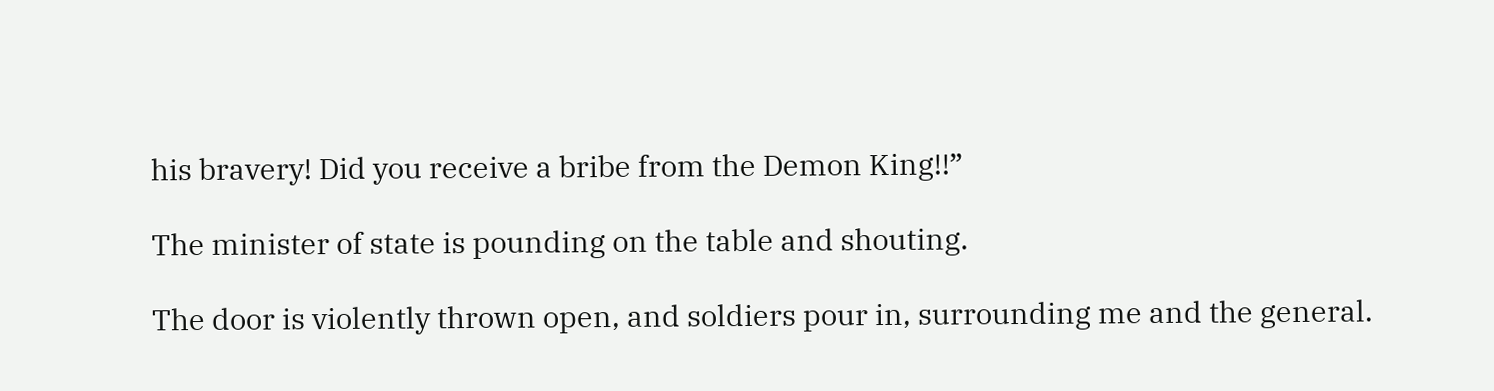his bravery! Did you receive a bribe from the Demon King!!”

The minister of state is pounding on the table and shouting.

The door is violently thrown open, and soldiers pour in, surrounding me and the general.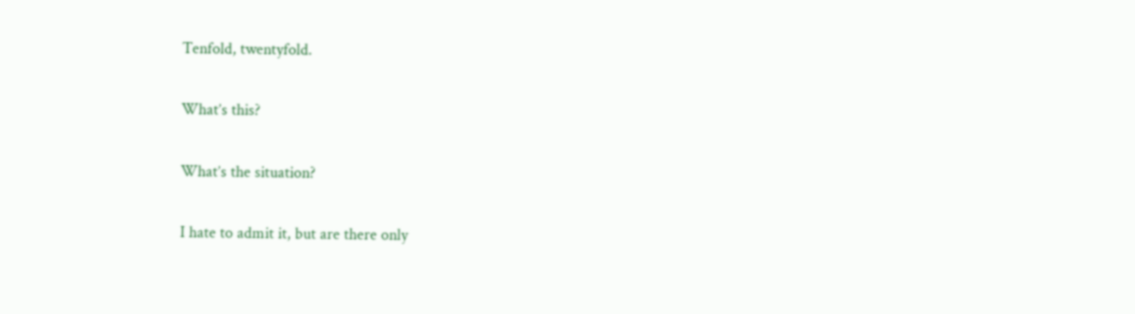Tenfold, twentyfold.

What’s this?

What’s the situation?

I hate to admit it, but are there only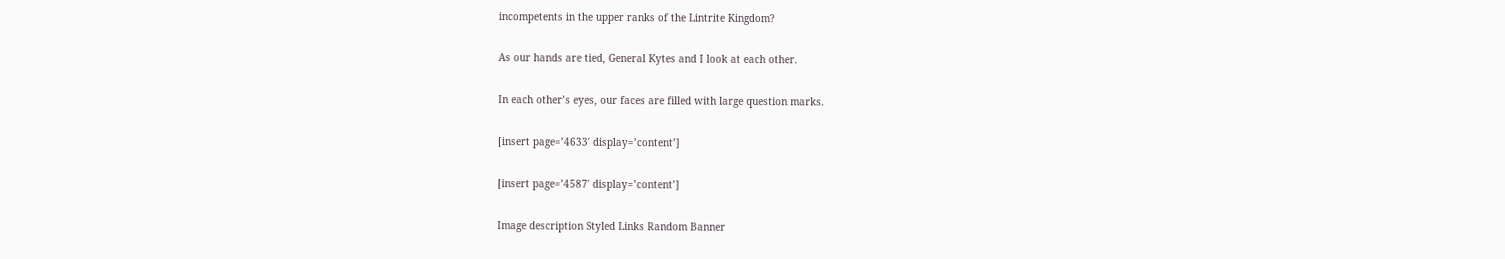incompetents in the upper ranks of the Lintrite Kingdom?

As our hands are tied, General Kytes and I look at each other.

In each other’s eyes, our faces are filled with large question marks.

[insert page=’4633′ display=’content’]

[insert page=’4587′ display=’content’]

Image description Styled Links Random Banner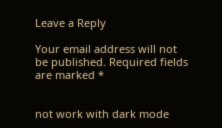Leave a Reply

Your email address will not be published. Required fields are marked *


not work with dark mode